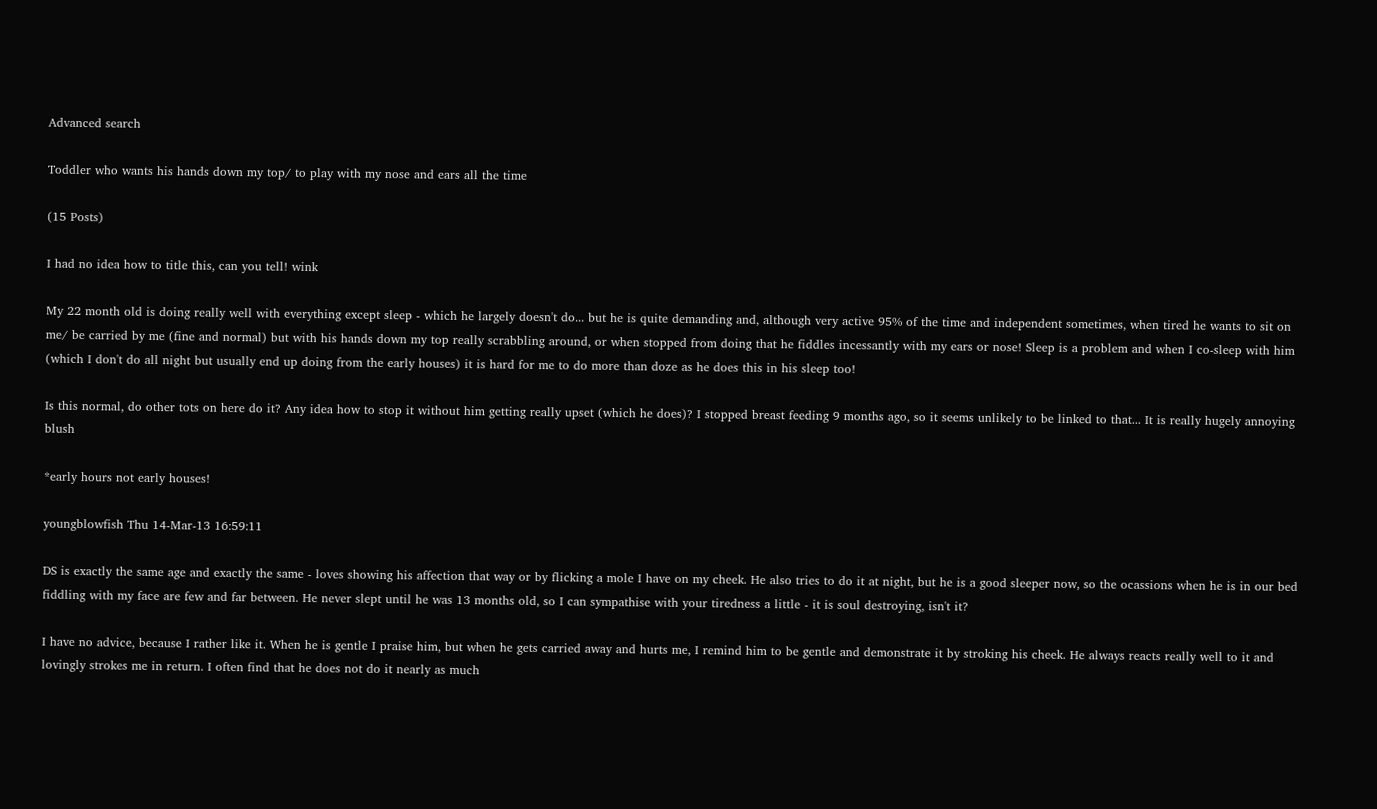Advanced search

Toddler who wants his hands down my top/ to play with my nose and ears all the time

(15 Posts)

I had no idea how to title this, can you tell! wink

My 22 month old is doing really well with everything except sleep - which he largely doesn't do... but he is quite demanding and, although very active 95% of the time and independent sometimes, when tired he wants to sit on me/ be carried by me (fine and normal) but with his hands down my top really scrabbling around, or when stopped from doing that he fiddles incessantly with my ears or nose! Sleep is a problem and when I co-sleep with him (which I don't do all night but usually end up doing from the early houses) it is hard for me to do more than doze as he does this in his sleep too!

Is this normal, do other tots on here do it? Any idea how to stop it without him getting really upset (which he does)? I stopped breast feeding 9 months ago, so it seems unlikely to be linked to that... It is really hugely annoying blush

*early hours not early houses!

youngblowfish Thu 14-Mar-13 16:59:11

DS is exactly the same age and exactly the same - loves showing his affection that way or by flicking a mole I have on my cheek. He also tries to do it at night, but he is a good sleeper now, so the ocassions when he is in our bed fiddling with my face are few and far between. He never slept until he was 13 months old, so I can sympathise with your tiredness a little - it is soul destroying, isn't it?

I have no advice, because I rather like it. When he is gentle I praise him, but when he gets carried away and hurts me, I remind him to be gentle and demonstrate it by stroking his cheek. He always reacts really well to it and lovingly strokes me in return. I often find that he does not do it nearly as much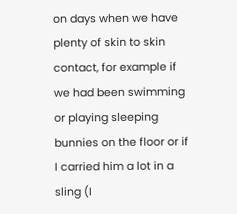on days when we have plenty of skin to skin contact, for example if we had been swimming or playing sleeping bunnies on the floor or if I carried him a lot in a sling (I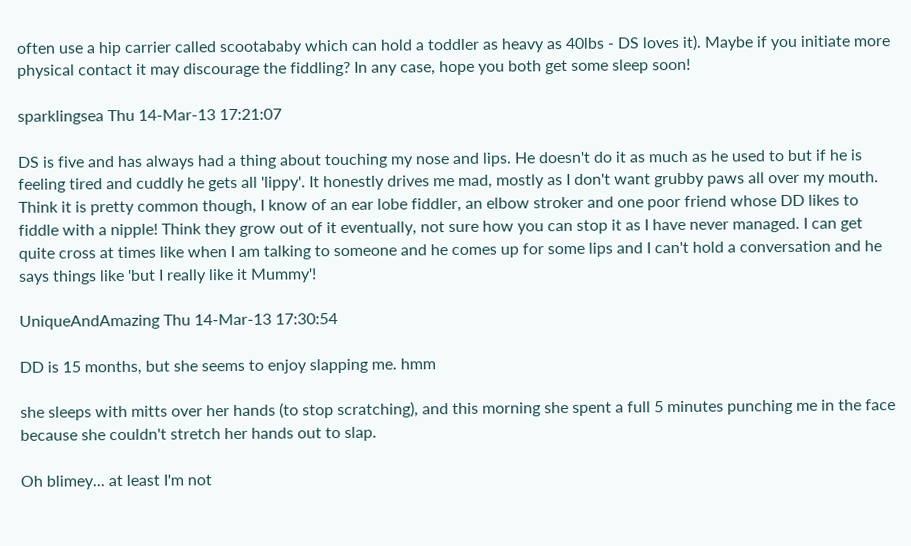often use a hip carrier called scootababy which can hold a toddler as heavy as 40lbs - DS loves it). Maybe if you initiate more physical contact it may discourage the fiddling? In any case, hope you both get some sleep soon!

sparklingsea Thu 14-Mar-13 17:21:07

DS is five and has always had a thing about touching my nose and lips. He doesn't do it as much as he used to but if he is feeling tired and cuddly he gets all 'lippy'. It honestly drives me mad, mostly as I don't want grubby paws all over my mouth. Think it is pretty common though, I know of an ear lobe fiddler, an elbow stroker and one poor friend whose DD likes to fiddle with a nipple! Think they grow out of it eventually, not sure how you can stop it as I have never managed. I can get quite cross at times like when I am talking to someone and he comes up for some lips and I can't hold a conversation and he says things like 'but I really like it Mummy'!

UniqueAndAmazing Thu 14-Mar-13 17:30:54

DD is 15 months, but she seems to enjoy slapping me. hmm

she sleeps with mitts over her hands (to stop scratching), and this morning she spent a full 5 minutes punching me in the face because she couldn't stretch her hands out to slap.

Oh blimey... at least I'm not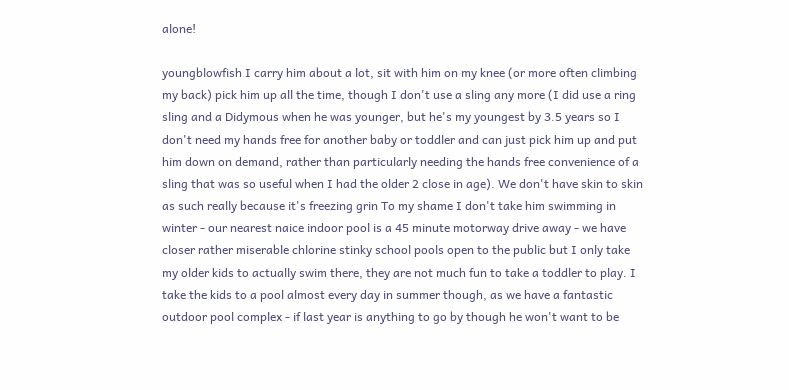alone!

youngblowfish I carry him about a lot, sit with him on my knee (or more often climbing my back) pick him up all the time, though I don't use a sling any more (I did use a ring sling and a Didymous when he was younger, but he's my youngest by 3.5 years so I don't need my hands free for another baby or toddler and can just pick him up and put him down on demand, rather than particularly needing the hands free convenience of a sling that was so useful when I had the older 2 close in age). We don't have skin to skin as such really because it's freezing grin To my shame I don't take him swimming in winter - our nearest naice indoor pool is a 45 minute motorway drive away - we have closer rather miserable chlorine stinky school pools open to the public but I only take my older kids to actually swim there, they are not much fun to take a toddler to play. I take the kids to a pool almost every day in summer though, as we have a fantastic outdoor pool complex - if last year is anything to go by though he won't want to be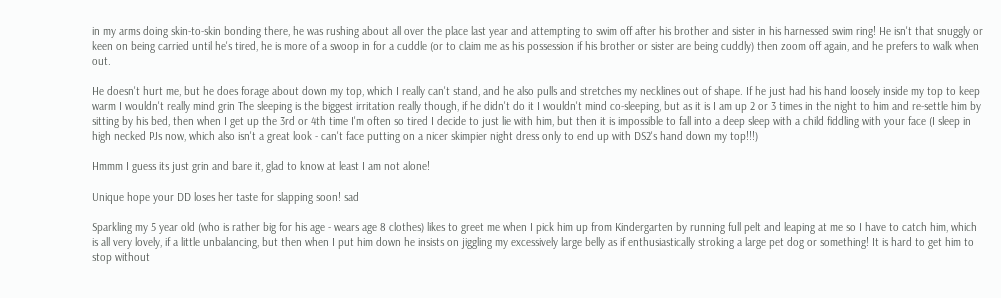in my arms doing skin-to-skin bonding there, he was rushing about all over the place last year and attempting to swim off after his brother and sister in his harnessed swim ring! He isn't that snuggly or keen on being carried until he's tired, he is more of a swoop in for a cuddle (or to claim me as his possession if his brother or sister are being cuddly) then zoom off again, and he prefers to walk when out.

He doesn't hurt me, but he does forage about down my top, which I really can't stand, and he also pulls and stretches my necklines out of shape. If he just had his hand loosely inside my top to keep warm I wouldn't really mind grin The sleeping is the biggest irritation really though, if he didn't do it I wouldn't mind co-sleeping, but as it is I am up 2 or 3 times in the night to him and re-settle him by sitting by his bed, then when I get up the 3rd or 4th time I'm often so tired I decide to just lie with him, but then it is impossible to fall into a deep sleep with a child fiddling with your face (I sleep in high necked PJs now, which also isn't a great look - can't face putting on a nicer skimpier night dress only to end up with DS2's hand down my top!!!)

Hmmm I guess its just grin and bare it, glad to know at least I am not alone!

Unique hope your DD loses her taste for slapping soon! sad

Sparkling my 5 year old (who is rather big for his age - wears age 8 clothes) likes to greet me when I pick him up from Kindergarten by running full pelt and leaping at me so I have to catch him, which is all very lovely, if a little unbalancing, but then when I put him down he insists on jiggling my excessively large belly as if enthusiastically stroking a large pet dog or something! It is hard to get him to stop without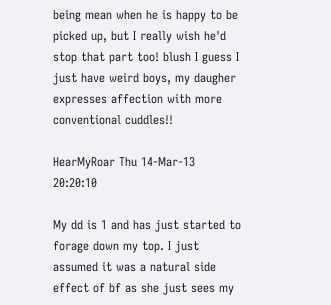being mean when he is happy to be picked up, but I really wish he'd stop that part too! blush I guess I just have weird boys, my daugher expresses affection with more conventional cuddles!!

HearMyRoar Thu 14-Mar-13 20:20:10

My dd is 1 and has just started to forage down my top. I just assumed it was a natural side effect of bf as she just sees my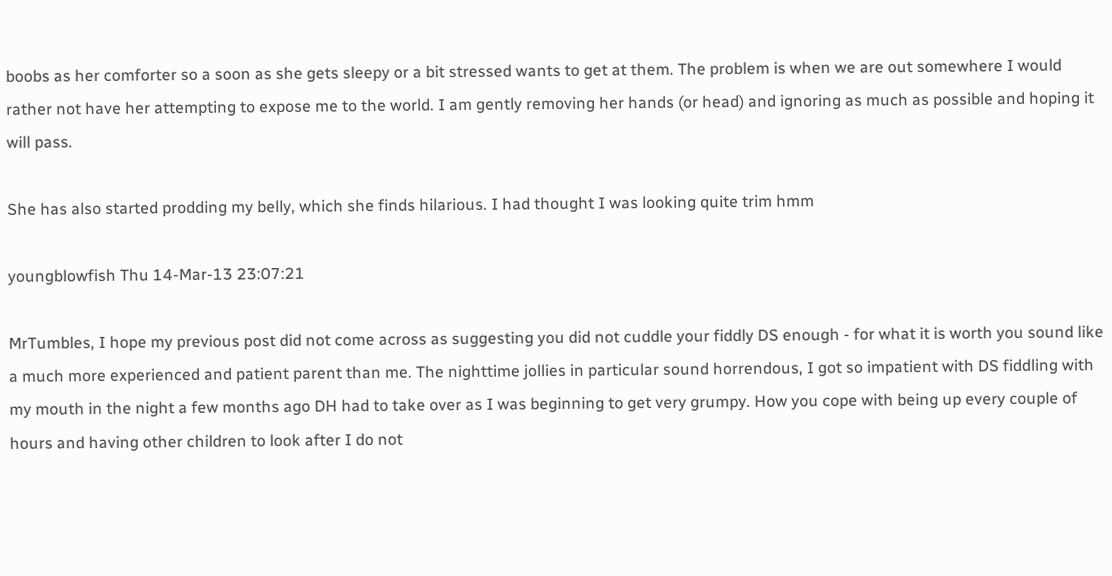boobs as her comforter so a soon as she gets sleepy or a bit stressed wants to get at them. The problem is when we are out somewhere I would rather not have her attempting to expose me to the world. I am gently removing her hands (or head) and ignoring as much as possible and hoping it will pass.

She has also started prodding my belly, which she finds hilarious. I had thought I was looking quite trim hmm

youngblowfish Thu 14-Mar-13 23:07:21

MrTumbles, I hope my previous post did not come across as suggesting you did not cuddle your fiddly DS enough - for what it is worth you sound like a much more experienced and patient parent than me. The nighttime jollies in particular sound horrendous, I got so impatient with DS fiddling with my mouth in the night a few months ago DH had to take over as I was beginning to get very grumpy. How you cope with being up every couple of hours and having other children to look after I do not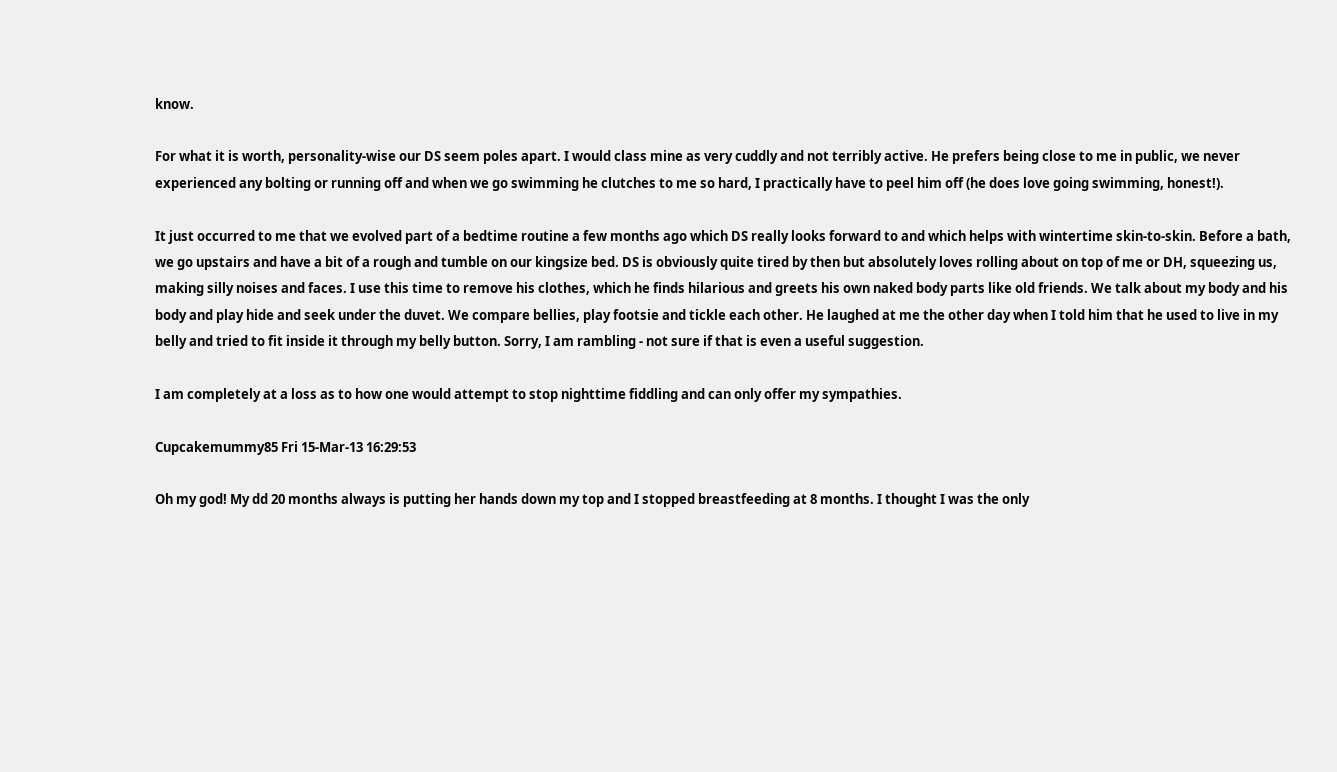know.

For what it is worth, personality-wise our DS seem poles apart. I would class mine as very cuddly and not terribly active. He prefers being close to me in public, we never experienced any bolting or running off and when we go swimming he clutches to me so hard, I practically have to peel him off (he does love going swimming, honest!).

It just occurred to me that we evolved part of a bedtime routine a few months ago which DS really looks forward to and which helps with wintertime skin-to-skin. Before a bath, we go upstairs and have a bit of a rough and tumble on our kingsize bed. DS is obviously quite tired by then but absolutely loves rolling about on top of me or DH, squeezing us, making silly noises and faces. I use this time to remove his clothes, which he finds hilarious and greets his own naked body parts like old friends. We talk about my body and his body and play hide and seek under the duvet. We compare bellies, play footsie and tickle each other. He laughed at me the other day when I told him that he used to live in my belly and tried to fit inside it through my belly button. Sorry, I am rambling - not sure if that is even a useful suggestion.

I am completely at a loss as to how one would attempt to stop nighttime fiddling and can only offer my sympathies.

Cupcakemummy85 Fri 15-Mar-13 16:29:53

Oh my god! My dd 20 months always is putting her hands down my top and I stopped breastfeeding at 8 months. I thought I was the only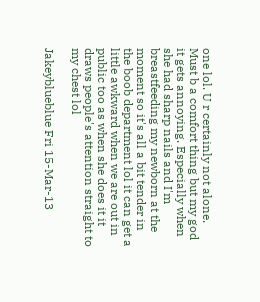one lol. U r certainly not alone. Must b a comfort thing but my god it gets annoying. Especially when she had sharp nails and I'm breastfeeding my newborn at the moment so it's all a bit tender in the boob department lol it can get a little awkward when we are out in public too as when she does it it draws people's attention straight to my chest lol

Jakeyblueblue Fri 15-Mar-13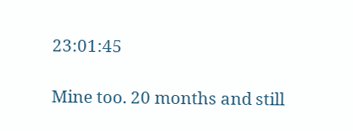23:01:45

Mine too. 20 months and still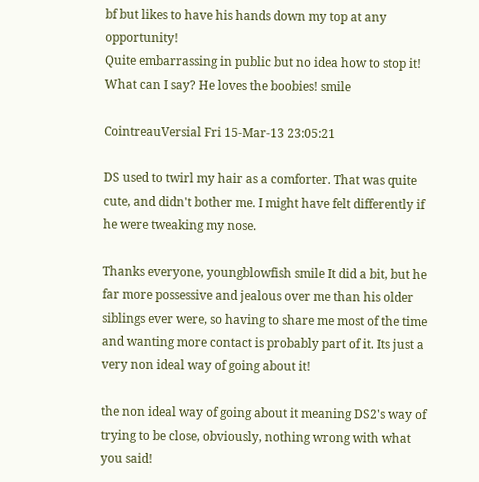bf but likes to have his hands down my top at any opportunity!
Quite embarrassing in public but no idea how to stop it! What can I say? He loves the boobies! smile

CointreauVersial Fri 15-Mar-13 23:05:21

DS used to twirl my hair as a comforter. That was quite cute, and didn't bother me. I might have felt differently if he were tweaking my nose.

Thanks everyone, youngblowfish smile It did a bit, but he far more possessive and jealous over me than his older siblings ever were, so having to share me most of the time and wanting more contact is probably part of it. Its just a very non ideal way of going about it!

the non ideal way of going about it meaning DS2's way of trying to be close, obviously, nothing wrong with what you said!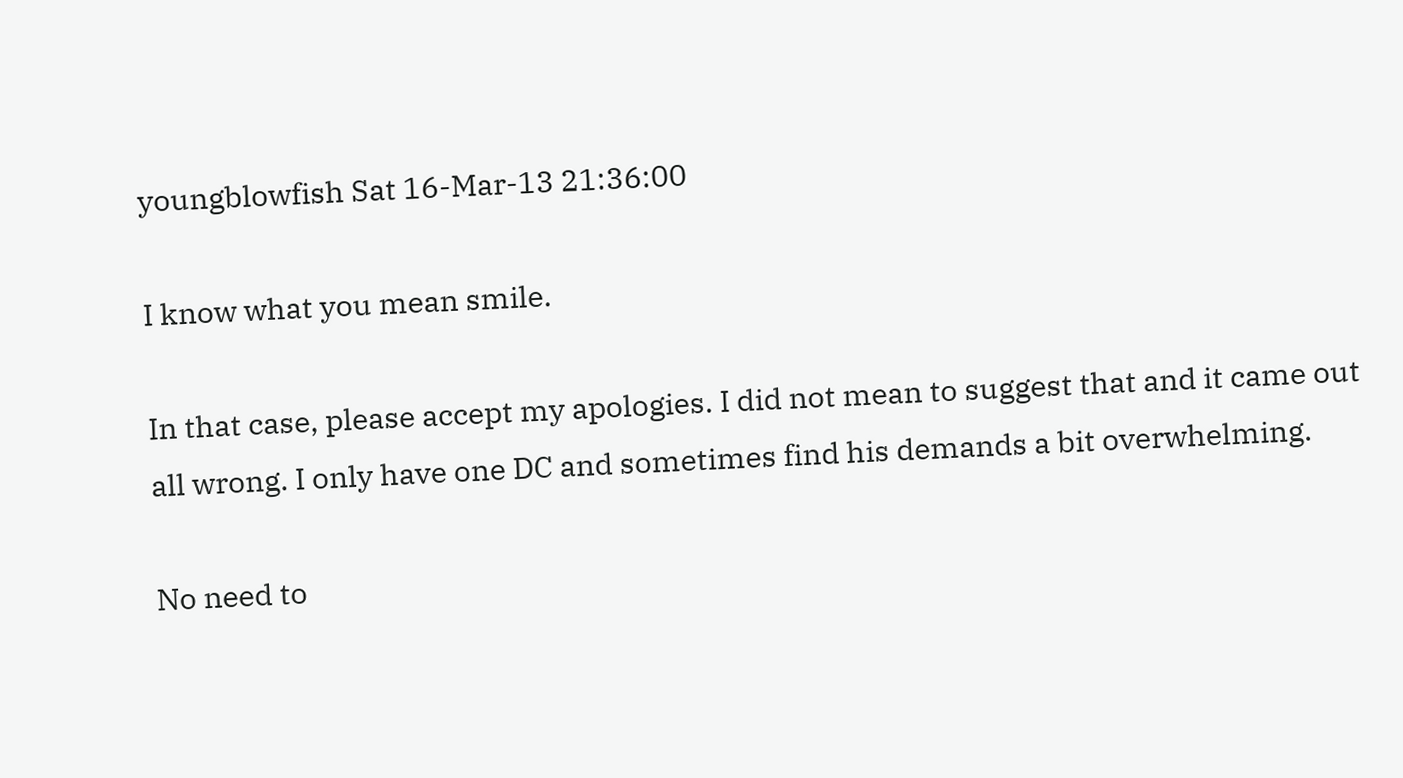youngblowfish Sat 16-Mar-13 21:36:00

I know what you mean smile.

In that case, please accept my apologies. I did not mean to suggest that and it came out all wrong. I only have one DC and sometimes find his demands a bit overwhelming.

No need to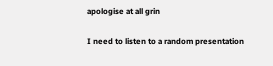apologise at all grin

I need to listen to a random presentation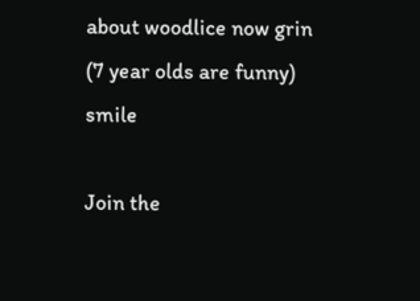about woodlice now grin (7 year olds are funny) smile

Join the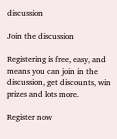discussion

Join the discussion

Registering is free, easy, and means you can join in the discussion, get discounts, win prizes and lots more.

Register now